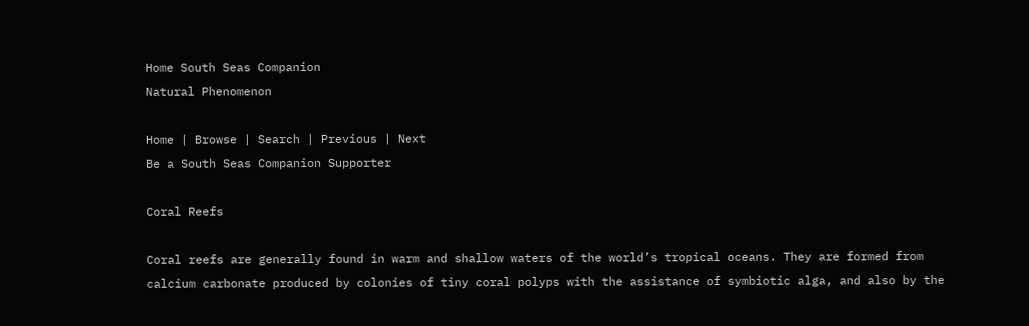Home South Seas Companion
Natural Phenomenon

Home | Browse | Search | Previous | Next
Be a South Seas Companion Supporter

Coral Reefs

Coral reefs are generally found in warm and shallow waters of the world’s tropical oceans. They are formed from calcium carbonate produced by colonies of tiny coral polyps with the assistance of symbiotic alga, and also by the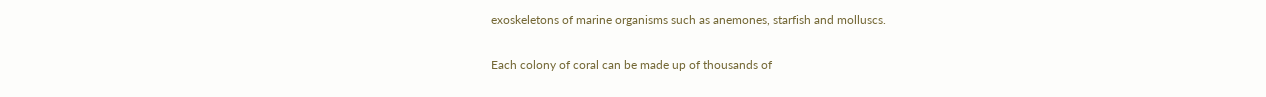exoskeletons of marine organisms such as anemones, starfish and molluscs.

Each colony of coral can be made up of thousands of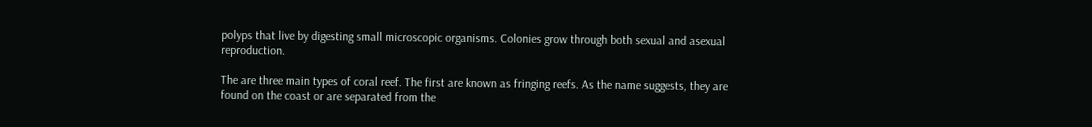polyps that live by digesting small microscopic organisms. Colonies grow through both sexual and asexual reproduction.

The are three main types of coral reef. The first are known as fringing reefs. As the name suggests, they are found on the coast or are separated from the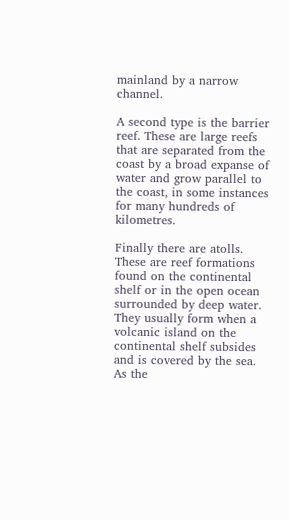mainland by a narrow channel.

A second type is the barrier reef. These are large reefs that are separated from the coast by a broad expanse of water and grow parallel to the coast, in some instances for many hundreds of kilometres.

Finally there are atolls. These are reef formations found on the continental shelf or in the open ocean surrounded by deep water. They usually form when a volcanic island on the continental shelf subsides and is covered by the sea. As the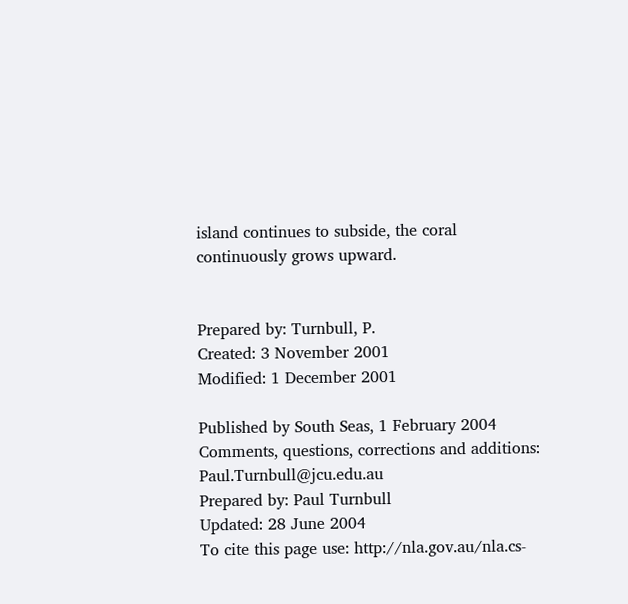island continues to subside, the coral continuously grows upward.


Prepared by: Turnbull, P.
Created: 3 November 2001
Modified: 1 December 2001

Published by South Seas, 1 February 2004
Comments, questions, corrections and additions: Paul.Turnbull@jcu.edu.au
Prepared by: Paul Turnbull
Updated: 28 June 2004
To cite this page use: http://nla.gov.au/nla.cs-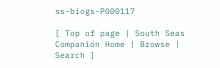ss-biogs-P000117

[ Top of page | South Seas Companion Home | Browse | Search ]